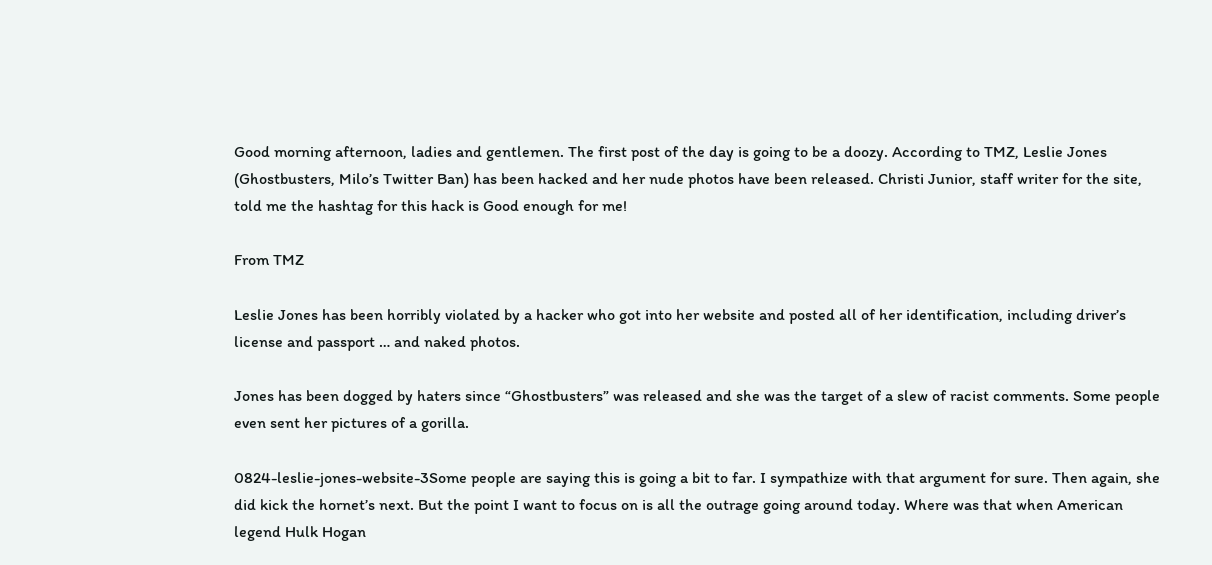Good morning afternoon, ladies and gentlemen. The first post of the day is going to be a doozy. According to TMZ, Leslie Jones (Ghostbusters, Milo’s Twitter Ban) has been hacked and her nude photos have been released. Christi Junior, staff writer for the site, told me the hashtag for this hack is Good enough for me!

From TMZ

Leslie Jones has been horribly violated by a hacker who got into her website and posted all of her identification, including driver’s license and passport … and naked photos.

Jones has been dogged by haters since “Ghostbusters” was released and she was the target of a slew of racist comments. Some people even sent her pictures of a gorilla.

0824-leslie-jones-website-3Some people are saying this is going a bit to far. I sympathize with that argument for sure. Then again, she did kick the hornet’s next. But the point I want to focus on is all the outrage going around today. Where was that when American legend Hulk Hogan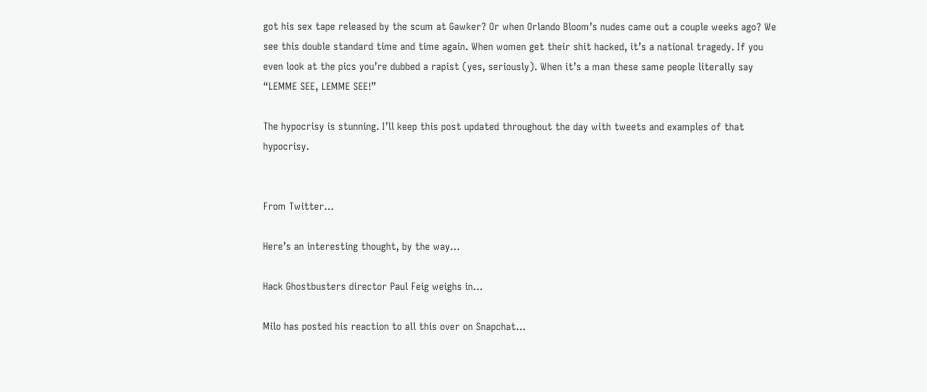got his sex tape released by the scum at Gawker? Or when Orlando Bloom’s nudes came out a couple weeks ago? We see this double standard time and time again. When women get their shit hacked, it’s a national tragedy. If you even look at the pics you’re dubbed a rapist (yes, seriously). When it’s a man these same people literally say “LEMME SEE, LEMME SEE!”

The hypocrisy is stunning. I’ll keep this post updated throughout the day with tweets and examples of that hypocrisy.


From Twitter…

Here’s an interesting thought, by the way…

Hack Ghostbusters director Paul Feig weighs in…

Milo has posted his reaction to all this over on Snapchat…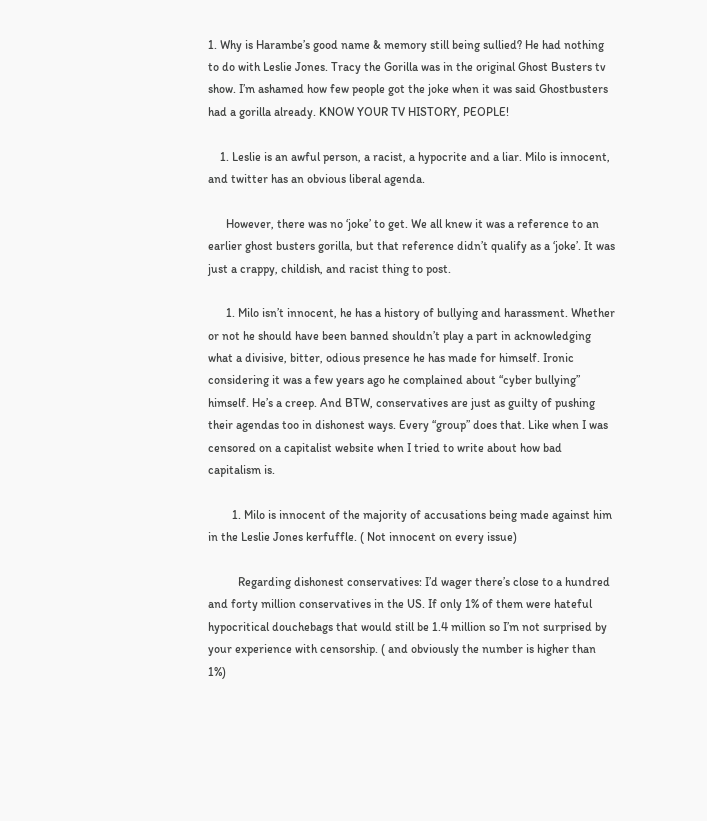1. Why is Harambe’s good name & memory still being sullied? He had nothing to do with Leslie Jones. Tracy the Gorilla was in the original Ghost Busters tv show. I’m ashamed how few people got the joke when it was said Ghostbusters had a gorilla already. KNOW YOUR TV HISTORY, PEOPLE!

    1. Leslie is an awful person, a racist, a hypocrite and a liar. Milo is innocent, and twitter has an obvious liberal agenda.

      However, there was no ‘joke’ to get. We all knew it was a reference to an earlier ghost busters gorilla, but that reference didn’t qualify as a ‘joke’. It was just a crappy, childish, and racist thing to post.

      1. Milo isn’t innocent, he has a history of bullying and harassment. Whether or not he should have been banned shouldn’t play a part in acknowledging what a divisive, bitter, odious presence he has made for himself. Ironic considering it was a few years ago he complained about “cyber bullying” himself. He’s a creep. And BTW, conservatives are just as guilty of pushing their agendas too in dishonest ways. Every “group” does that. Like when I was censored on a capitalist website when I tried to write about how bad capitalism is.

        1. Milo is innocent of the majority of accusations being made against him in the Leslie Jones kerfuffle. ( Not innocent on every issue)

          Regarding dishonest conservatives: I’d wager there’s close to a hundred and forty million conservatives in the US. If only 1% of them were hateful hypocritical douchebags that would still be 1.4 million so I’m not surprised by your experience with censorship. ( and obviously the number is higher than 1%)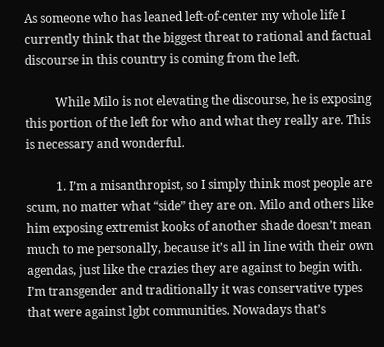As someone who has leaned left-of-center my whole life I currently think that the biggest threat to rational and factual discourse in this country is coming from the left.

          While Milo is not elevating the discourse, he is exposing this portion of the left for who and what they really are. This is necessary and wonderful.

          1. I’m a misanthropist, so I simply think most people are scum, no matter what “side” they are on. Milo and others like him exposing extremist kooks of another shade doesn’t mean much to me personally, because it’s all in line with their own agendas, just like the crazies they are against to begin with. I’m transgender and traditionally it was conservative types that were against lgbt communities. Nowadays that’s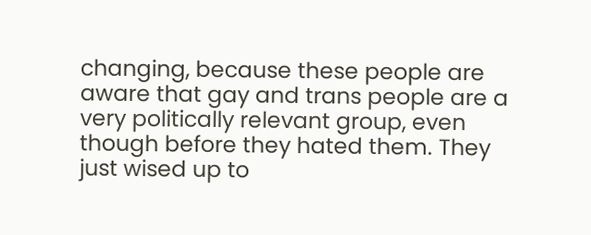changing, because these people are aware that gay and trans people are a very politically relevant group, even though before they hated them. They just wised up to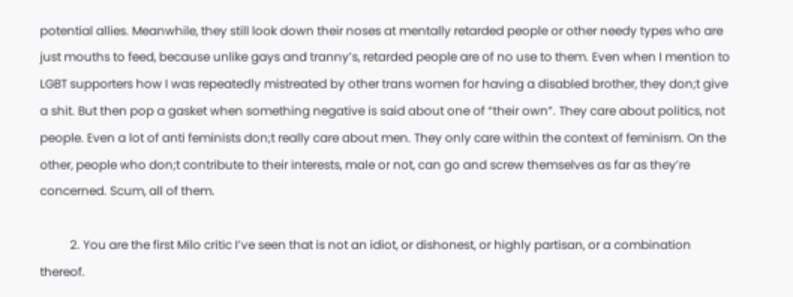potential allies. Meanwhile, they still look down their noses at mentally retarded people or other needy types who are just mouths to feed, because unlike gays and tranny’s, retarded people are of no use to them. Even when I mention to LGBT supporters how I was repeatedly mistreated by other trans women for having a disabled brother, they don;t give a shit. But then pop a gasket when something negative is said about one of “their own”. They care about politics, not people. Even a lot of anti feminists don;t really care about men. They only care within the context of feminism. On the other, people who don;t contribute to their interests, male or not, can go and screw themselves as far as they’re concerned. Scum, all of them.

          2. You are the first Milo critic I’ve seen that is not an idiot, or dishonest, or highly partisan, or a combination thereof.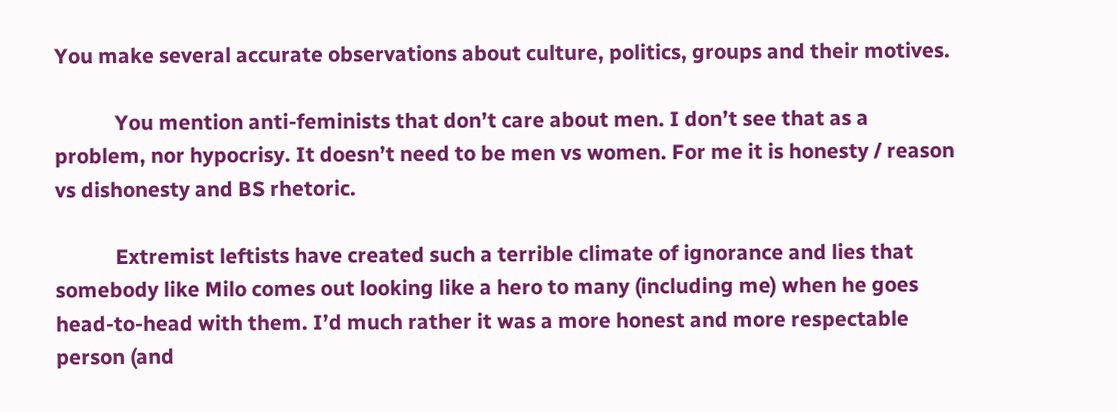You make several accurate observations about culture, politics, groups and their motives.

            You mention anti-feminists that don’t care about men. I don’t see that as a problem, nor hypocrisy. It doesn’t need to be men vs women. For me it is honesty / reason vs dishonesty and BS rhetoric.

            Extremist leftists have created such a terrible climate of ignorance and lies that somebody like Milo comes out looking like a hero to many (including me) when he goes head-to-head with them. I’d much rather it was a more honest and more respectable person (and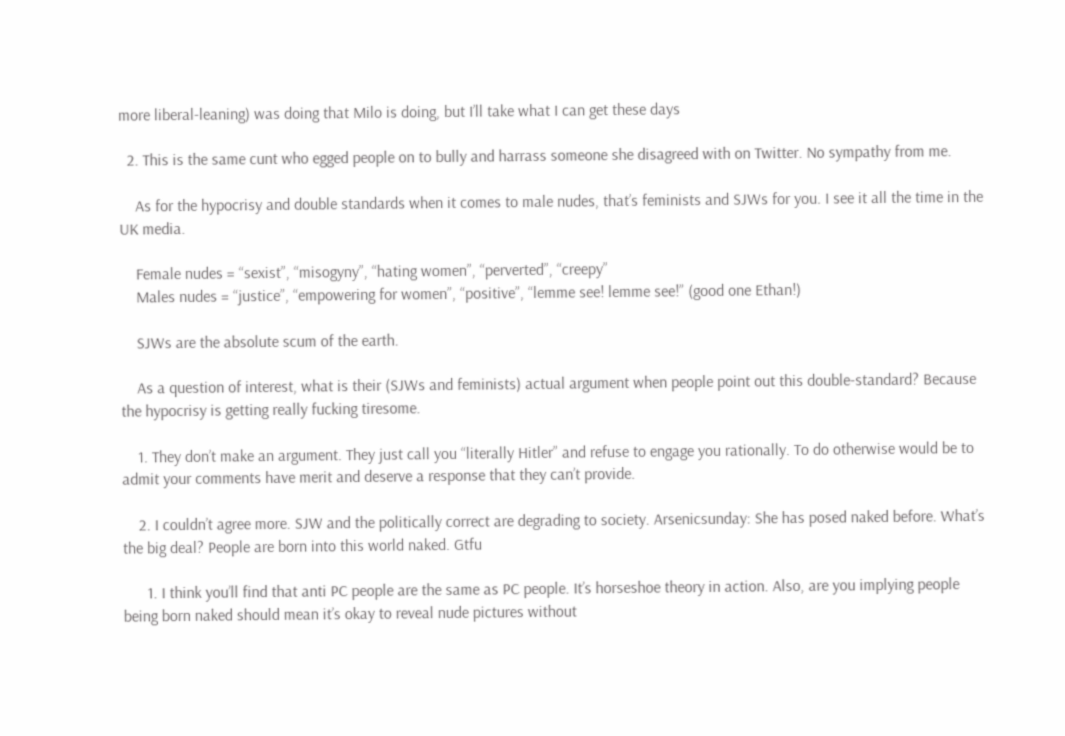more liberal-leaning) was doing that Milo is doing, but I’ll take what I can get these days

  2. This is the same cunt who egged people on to bully and harrass someone she disagreed with on Twitter. No sympathy from me.

    As for the hypocrisy and double standards when it comes to male nudes, that’s feminists and SJWs for you. I see it all the time in the UK media.

    Female nudes = “sexist”, “misogyny”, “hating women”, “perverted”, “creepy”
    Males nudes = “justice”, “empowering for women”, “positive”, “lemme see! lemme see!” (good one Ethan!)

    SJWs are the absolute scum of the earth.

    As a question of interest, what is their (SJWs and feminists) actual argument when people point out this double-standard? Because the hypocrisy is getting really fucking tiresome.

    1. They don’t make an argument. They just call you “literally Hitler” and refuse to engage you rationally. To do otherwise would be to admit your comments have merit and deserve a response that they can’t provide.

    2. I couldn’t agree more. SJW and the politically correct are degrading to society. Arsenicsunday: She has posed naked before. What’s the big deal? People are born into this world naked. Gtfu

      1. I think you’ll find that anti PC people are the same as PC people. It’s horseshoe theory in action. Also, are you implying people being born naked should mean it’s okay to reveal nude pictures without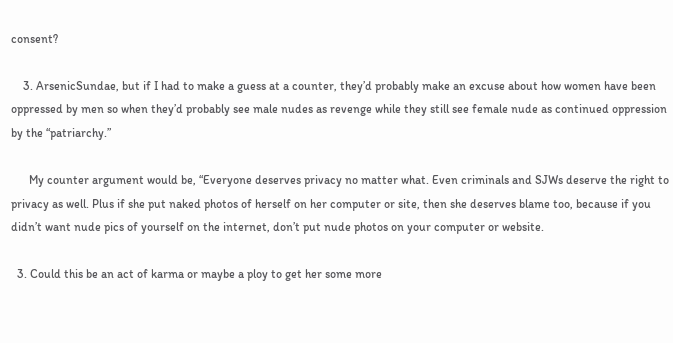consent?

    3. ArsenicSundae, but if I had to make a guess at a counter, they’d probably make an excuse about how women have been oppressed by men so when they’d probably see male nudes as revenge while they still see female nude as continued oppression by the “patriarchy.”

      My counter argument would be, “Everyone deserves privacy no matter what. Even criminals and SJWs deserve the right to privacy as well. Plus if she put naked photos of herself on her computer or site, then she deserves blame too, because if you didn’t want nude pics of yourself on the internet, don’t put nude photos on your computer or website.

  3. Could this be an act of karma or maybe a ploy to get her some more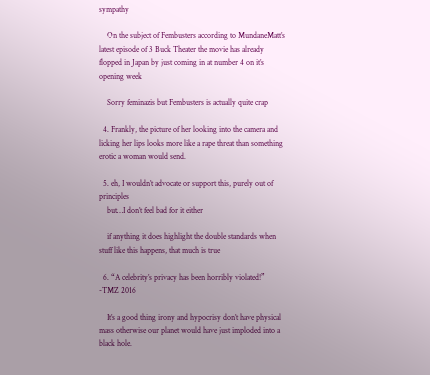sympathy

    On the subject of Fembusters according to MundaneMatt’s latest episode of 3 Buck Theater the movie has already flopped in Japan by just coming in at number 4 on it’s opening week

    Sorry feminazis but Fembusters is actually quite crap

  4. Frankly, the picture of her looking into the camera and licking her lips looks more like a rape threat than something erotic a woman would send.

  5. eh, I wouldn’t advocate or support this, purely out of principles
    but…I don’t feel bad for it either

    if anything it does highlight the double standards when stuff like this happens, that much is true

  6. “A celebrity’s privacy has been horribly violated!” -TMZ 2016

    It’s a good thing irony and hypocrisy don’t have physical mass otherwise our planet would have just imploded into a black hole.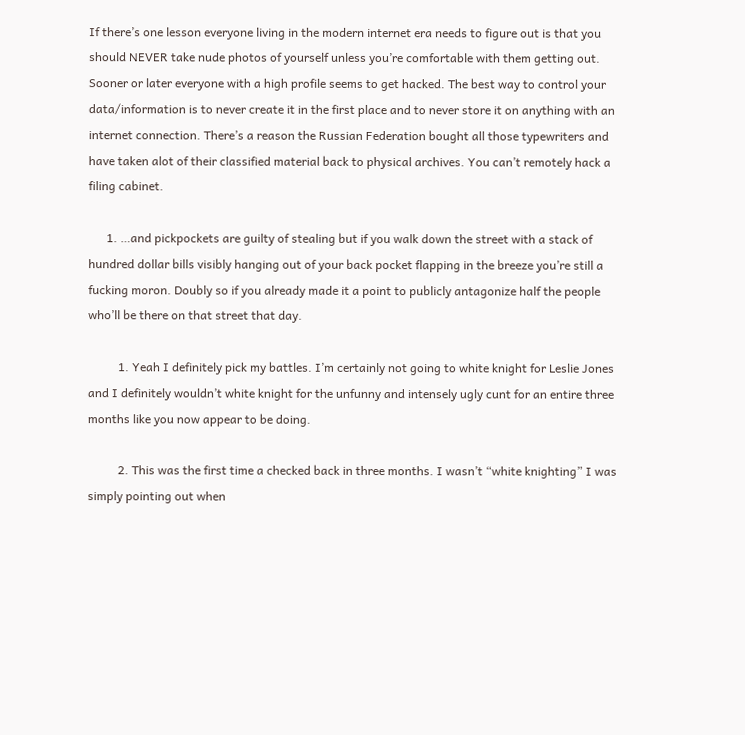If there’s one lesson everyone living in the modern internet era needs to figure out is that you should NEVER take nude photos of yourself unless you’re comfortable with them getting out. Sooner or later everyone with a high profile seems to get hacked. The best way to control your data/information is to never create it in the first place and to never store it on anything with an internet connection. There’s a reason the Russian Federation bought all those typewriters and have taken alot of their classified material back to physical archives. You can’t remotely hack a filing cabinet.

      1. …and pickpockets are guilty of stealing but if you walk down the street with a stack of hundred dollar bills visibly hanging out of your back pocket flapping in the breeze you’re still a fucking moron. Doubly so if you already made it a point to publicly antagonize half the people who’ll be there on that street that day.

          1. Yeah I definitely pick my battles. I’m certainly not going to white knight for Leslie Jones and I definitely wouldn’t white knight for the unfunny and intensely ugly cunt for an entire three months like you now appear to be doing.

          2. This was the first time a checked back in three months. I wasn’t “white knighting” I was simply pointing out when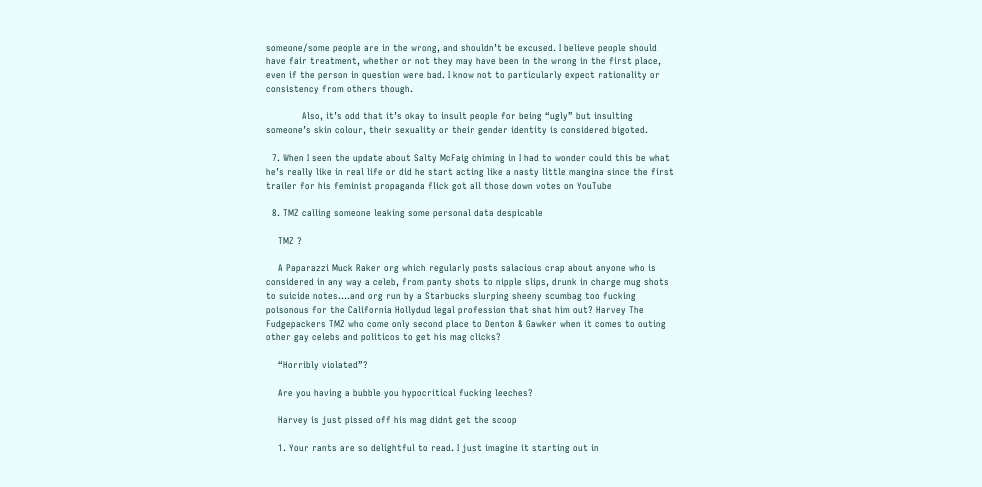someone/some people are in the wrong, and shouldn’t be excused. I believe people should have fair treatment, whether or not they may have been in the wrong in the first place, even if the person in question were bad. I know not to particularly expect rationality or consistency from others though.

            Also, it’s odd that it’s okay to insult people for being “ugly” but insulting someone’s skin colour, their sexuality or their gender identity is considered bigoted.

  7. When I seen the update about Salty McFaig chiming in I had to wonder could this be what he’s really like in real life or did he start acting like a nasty little mangina since the first trailer for his feminist propaganda flick got all those down votes on YouTube

  8. TMZ calling someone leaking some personal data despicable

    TMZ ?

    A Paparazzi Muck Raker org which regularly posts salacious crap about anyone who is considered in any way a celeb, from panty shots to nipple slips, drunk in charge mug shots to suicide notes….and org run by a Starbucks slurping sheeny scumbag too fucking poisonous for the California Hollydud legal profession that shat him out? Harvey The Fudgepackers TMZ who come only second place to Denton & Gawker when it comes to outing other gay celebs and politicos to get his mag clicks?

    “Horribly violated”?

    Are you having a bubble you hypocritical fucking leeches?

    Harvey is just pissed off his mag didnt get the scoop

    1. Your rants are so delightful to read. I just imagine it starting out in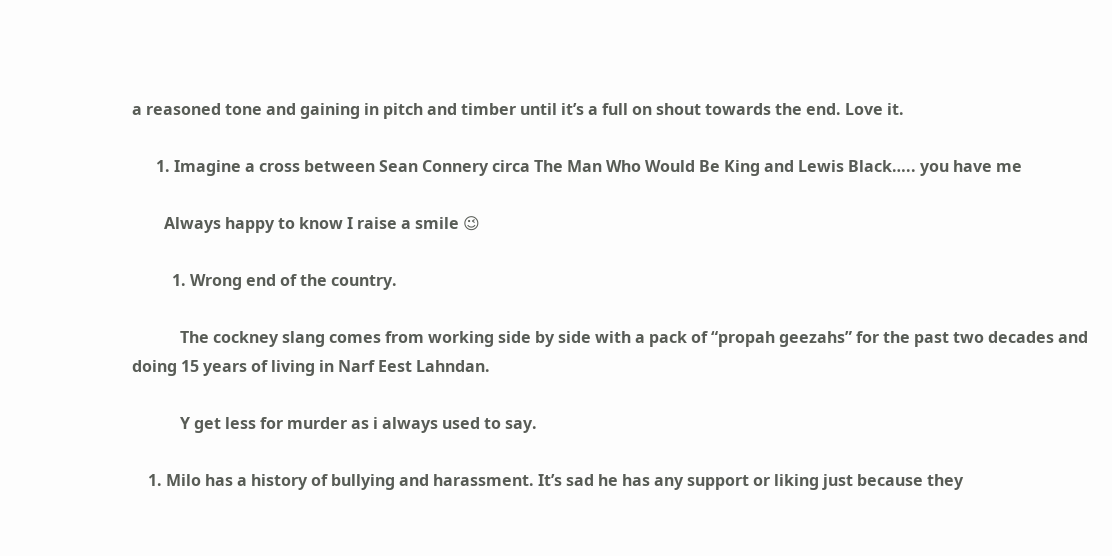a reasoned tone and gaining in pitch and timber until it’s a full on shout towards the end. Love it.

      1. Imagine a cross between Sean Connery circa The Man Who Would Be King and Lewis Black….. you have me

        Always happy to know I raise a smile 😉

          1. Wrong end of the country.

            The cockney slang comes from working side by side with a pack of “propah geezahs” for the past two decades and doing 15 years of living in Narf Eest Lahndan.

            Y get less for murder as i always used to say.

    1. Milo has a history of bullying and harassment. It’s sad he has any support or liking just because they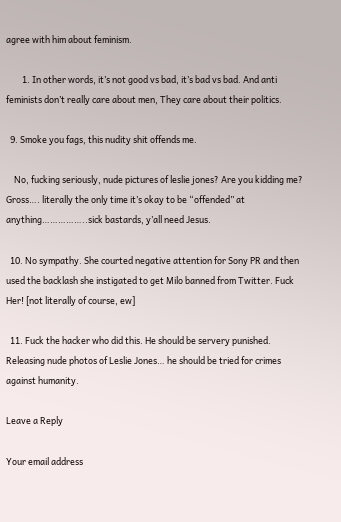agree with him about feminism.

        1. In other words, it’s not good vs bad, it’s bad vs bad. And anti feminists don’t really care about men, They care about their politics.

  9. Smoke you fags, this nudity shit offends me.

    No, fucking seriously, nude pictures of leslie jones? Are you kidding me? Gross…. literally the only time it’s okay to be “offended” at anything……………..sick bastards, y’all need Jesus.

  10. No sympathy. She courted negative attention for Sony PR and then used the backlash she instigated to get Milo banned from Twitter. Fuck Her! [not literally of course, ew]

  11. Fuck the hacker who did this. He should be servery punished. Releasing nude photos of Leslie Jones… he should be tried for crimes against humanity.

Leave a Reply

Your email address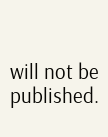will not be published.